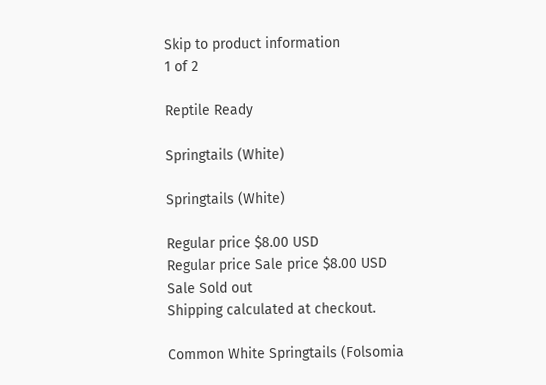Skip to product information
1 of 2

Reptile Ready

Springtails (White)

Springtails (White)

Regular price $8.00 USD
Regular price Sale price $8.00 USD
Sale Sold out
Shipping calculated at checkout.

Common White Springtails (Folsomia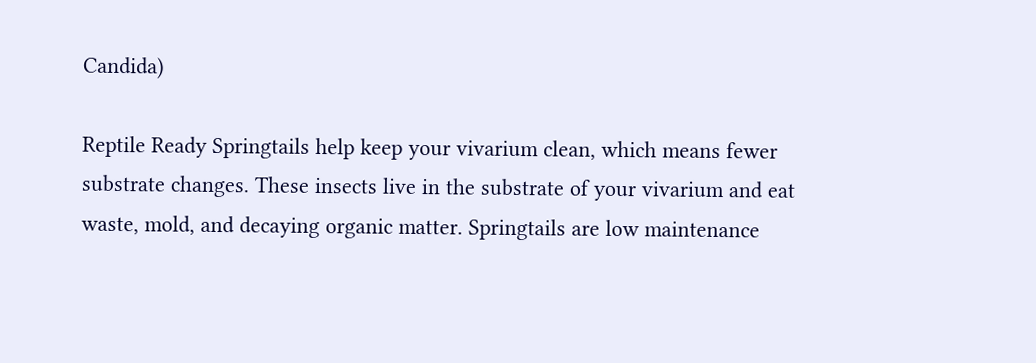Candida)

Reptile Ready Springtails help keep your vivarium clean, which means fewer substrate changes. These insects live in the substrate of your vivarium and eat waste, mold, and decaying organic matter. Springtails are low maintenance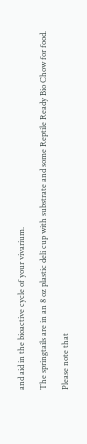and aid in the bioactive cycle of your vivarium.

The springtails are in an 8 oz plastic deli cup with substrate and some Reptile Ready Bio Chow for food.

Please note that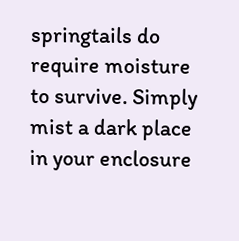springtails do require moisture to survive. Simply mist a dark place in your enclosure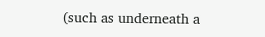(such as underneath a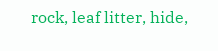rock, leaf litter, hide,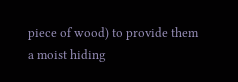piece of wood) to provide them a moist hiding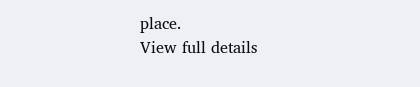place.
View full details